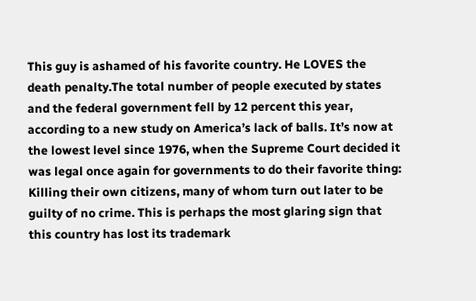This guy is ashamed of his favorite country. He LOVES the death penalty.The total number of people executed by states and the federal government fell by 12 percent this year, according to a new study on America’s lack of balls. It’s now at the lowest level since 1976, when the Supreme Court decided it was legal once again for governments to do their favorite thing: Killing their own citizens, many of whom turn out later to be guilty of no crime. This is perhaps the most glaring sign that this country has lost its trademark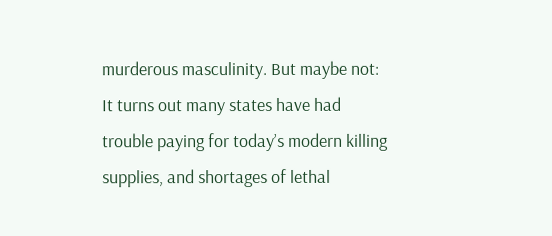murderous masculinity. But maybe not: It turns out many states have had trouble paying for today’s modern killing supplies, and shortages of lethal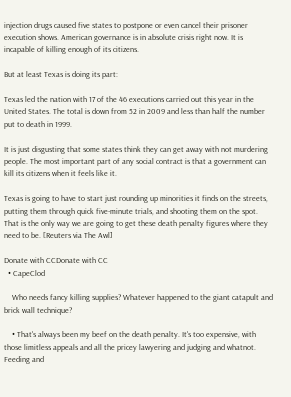injection drugs caused five states to postpone or even cancel their prisoner execution shows. American governance is in absolute crisis right now. It is incapable of killing enough of its citizens.

But at least Texas is doing its part:

Texas led the nation with 17 of the 46 executions carried out this year in the United States. The total is down from 52 in 2009 and less than half the number put to death in 1999.

It is just disgusting that some states think they can get away with not murdering people. The most important part of any social contract is that a government can kill its citizens when it feels like it.

Texas is going to have to start just rounding up minorities it finds on the streets, putting them through quick five-minute trials, and shooting them on the spot. That is the only way we are going to get these death penalty figures where they need to be. [Reuters via The Awl]

Donate with CCDonate with CC
  • CapeClod

    Who needs fancy killing supplies? Whatever happened to the giant catapult and brick wall technique?

    • That's always been my beef on the death penalty. It's too expensive, with those limitless appeals and all the pricey lawyering and judging and whatnot. Feeding and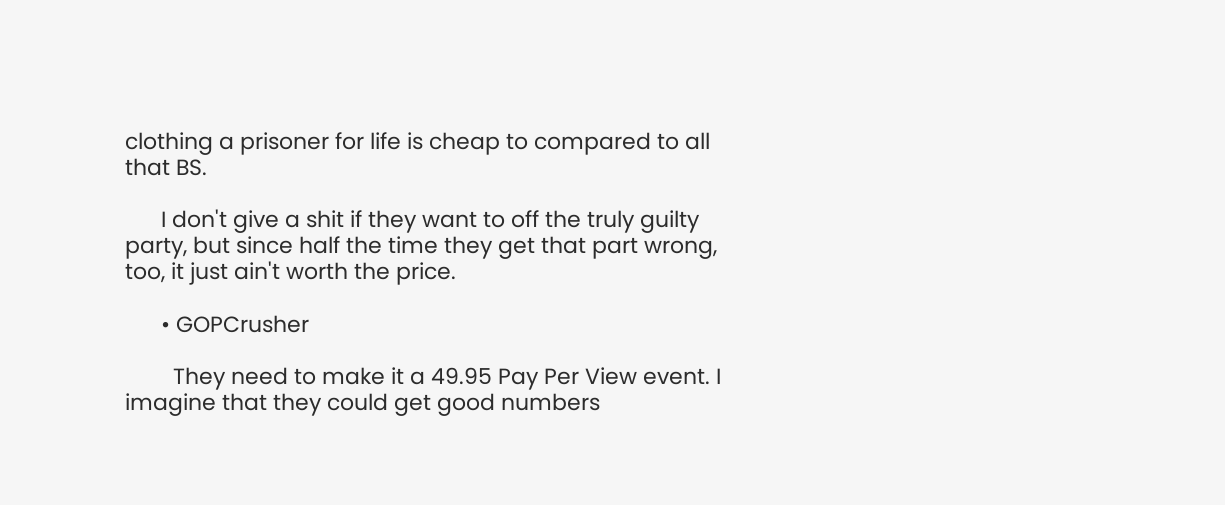clothing a prisoner for life is cheap to compared to all that BS.

      I don't give a shit if they want to off the truly guilty party, but since half the time they get that part wrong, too, it just ain't worth the price.

      • GOPCrusher

        They need to make it a 49.95 Pay Per View event. I imagine that they could get good numbers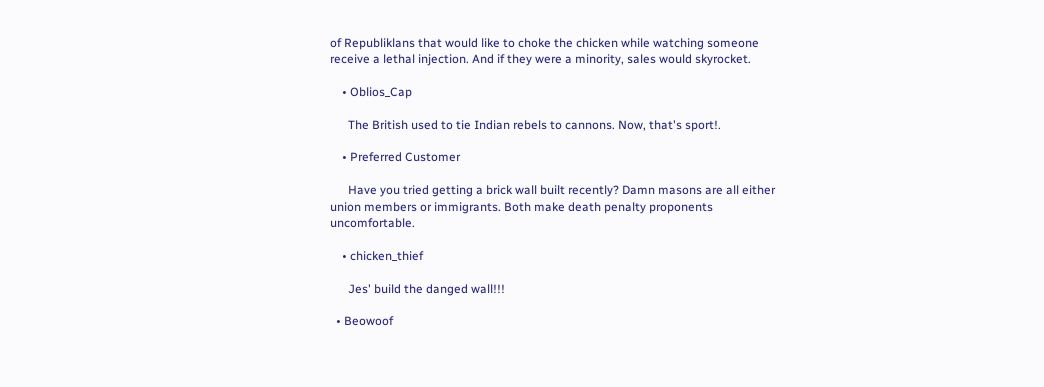of Republiklans that would like to choke the chicken while watching someone receive a lethal injection. And if they were a minority, sales would skyrocket.

    • Oblios_Cap

      The British used to tie Indian rebels to cannons. Now, that's sport!.

    • Preferred Customer

      Have you tried getting a brick wall built recently? Damn masons are all either union members or immigrants. Both make death penalty proponents uncomfortable.

    • chicken_thief

      Jes' build the danged wall!!!

  • Beowoof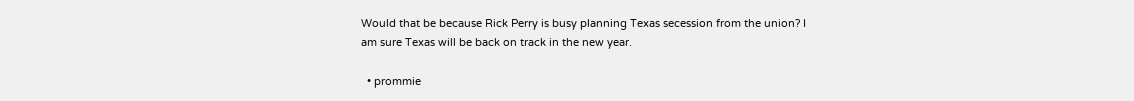Would that be because Rick Perry is busy planning Texas secession from the union? I am sure Texas will be back on track in the new year.

  • prommie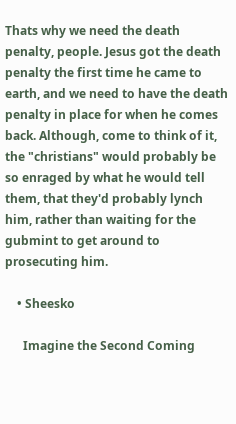Thats why we need the death penalty, people. Jesus got the death penalty the first time he came to earth, and we need to have the death penalty in place for when he comes back. Although, come to think of it, the "christians" would probably be so enraged by what he would tell them, that they'd probably lynch him, rather than waiting for the gubmint to get around to prosecuting him.

    • Sheesko

      Imagine the Second Coming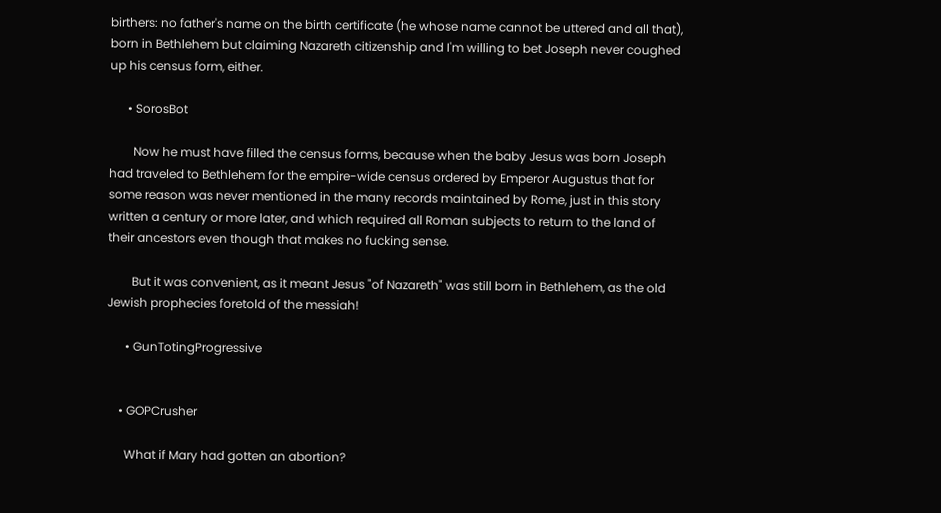birthers: no father's name on the birth certificate (he whose name cannot be uttered and all that), born in Bethlehem but claiming Nazareth citizenship and I'm willing to bet Joseph never coughed up his census form, either.

      • SorosBot

        Now he must have filled the census forms, because when the baby Jesus was born Joseph had traveled to Bethlehem for the empire-wide census ordered by Emperor Augustus that for some reason was never mentioned in the many records maintained by Rome, just in this story written a century or more later, and which required all Roman subjects to return to the land of their ancestors even though that makes no fucking sense.

        But it was convenient, as it meant Jesus "of Nazareth" was still born in Bethlehem, as the old Jewish prophecies foretold of the messiah!

      • GunTotingProgressive


    • GOPCrusher

      What if Mary had gotten an abortion?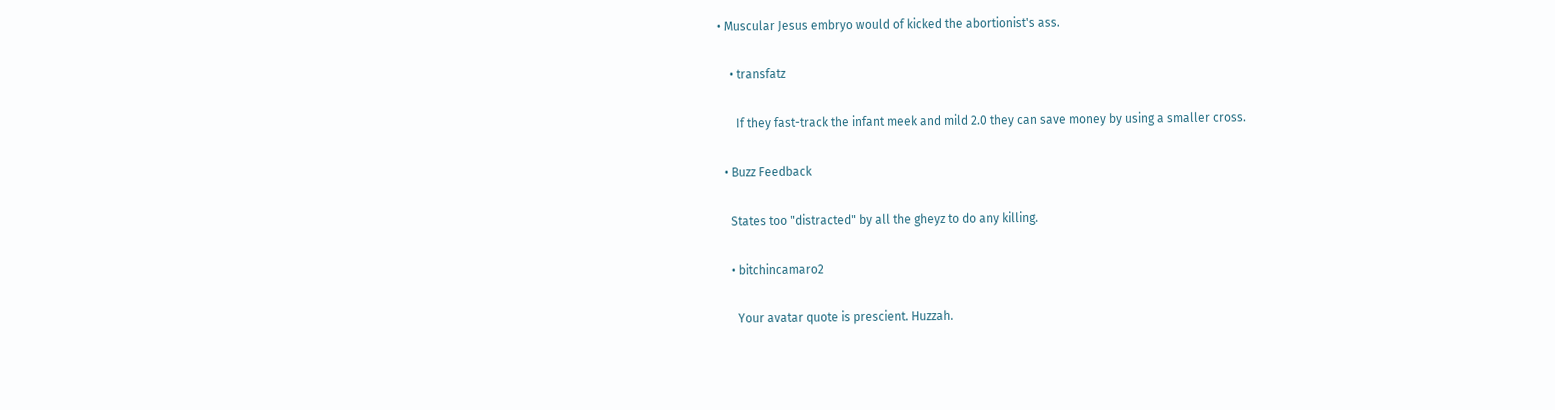• Muscular Jesus embryo would of kicked the abortionist's ass.

    • transfatz

      If they fast-track the infant meek and mild 2.0 they can save money by using a smaller cross.

  • Buzz Feedback

    States too "distracted" by all the gheyz to do any killing.

    • bitchincamaro2

      Your avatar quote is prescient. Huzzah.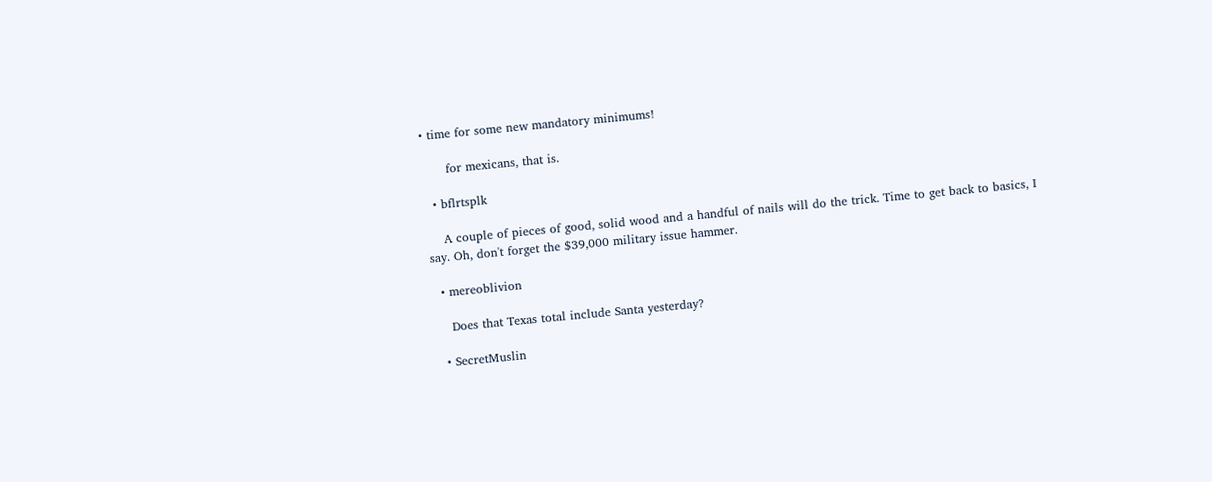• time for some new mandatory minimums!

      for mexicans, that is.

  • bflrtsplk

    A couple of pieces of good, solid wood and a handful of nails will do the trick. Time to get back to basics, I say. Oh, don't forget the $39,000 military issue hammer.

  • mereoblivion

    Does that Texas total include Santa yesterday?

  • SecretMuslin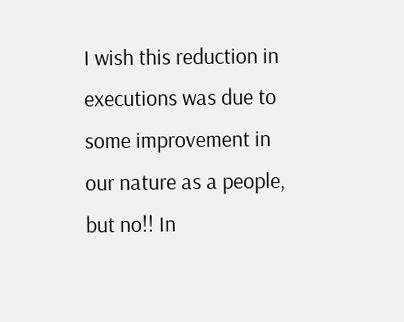I wish this reduction in executions was due to some improvement in our nature as a people, but no!! In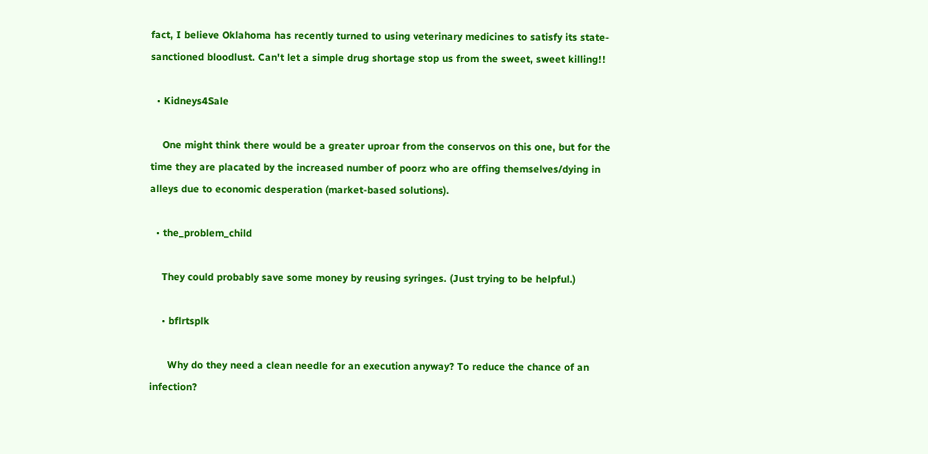fact, I believe Oklahoma has recently turned to using veterinary medicines to satisfy its state-sanctioned bloodlust. Can't let a simple drug shortage stop us from the sweet, sweet killing!!

  • Kidneys4Sale

    One might think there would be a greater uproar from the conservos on this one, but for the time they are placated by the increased number of poorz who are offing themselves/dying in alleys due to economic desperation (market-based solutions).

  • the_problem_child

    They could probably save some money by reusing syringes. (Just trying to be helpful.)

    • bflrtsplk

      Why do they need a clean needle for an execution anyway? To reduce the chance of an infection?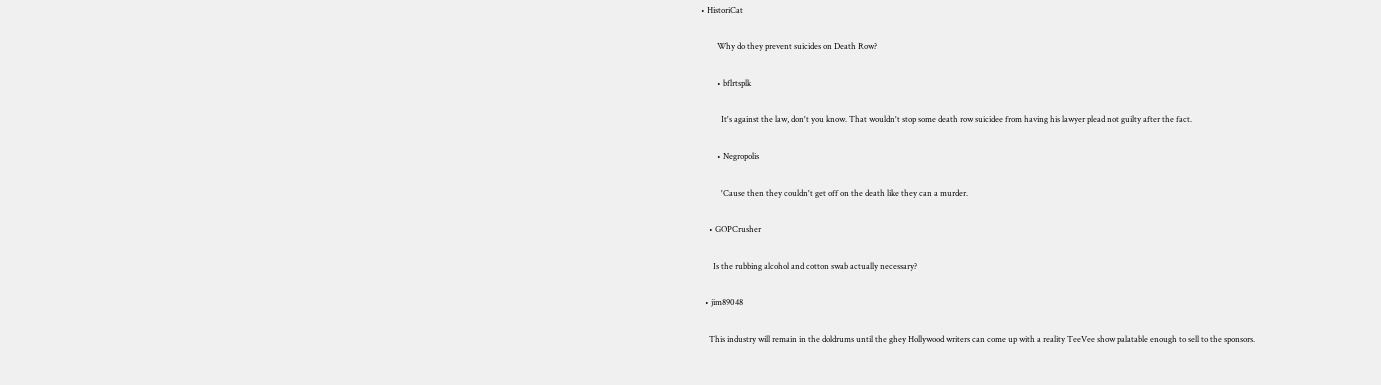• HistoriCat

        Why do they prevent suicides on Death Row?

        • bflrtsplk

          It's against the law, don't you know. That wouldn't stop some death row suicidee from having his lawyer plead not guilty after the fact.

        • Negropolis

          'Cause then they couldn't get off on the death like they can a murder.

    • GOPCrusher

      Is the rubbing alcohol and cotton swab actually necessary?

  • jim89048

    This industry will remain in the doldrums until the ghey Hollywood writers can come up with a reality TeeVee show palatable enough to sell to the sponsors.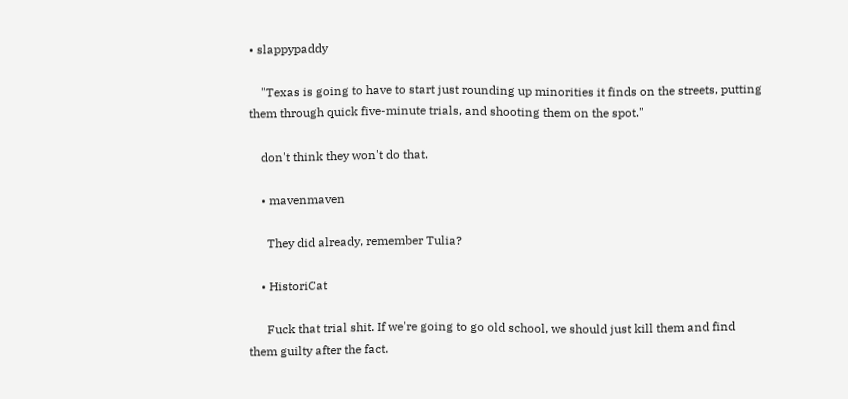• slappypaddy

    "Texas is going to have to start just rounding up minorities it finds on the streets, putting them through quick five-minute trials, and shooting them on the spot."

    don't think they won't do that.

    • mavenmaven

      They did already, remember Tulia?

    • HistoriCat

      Fuck that trial shit. If we're going to go old school, we should just kill them and find them guilty after the fact.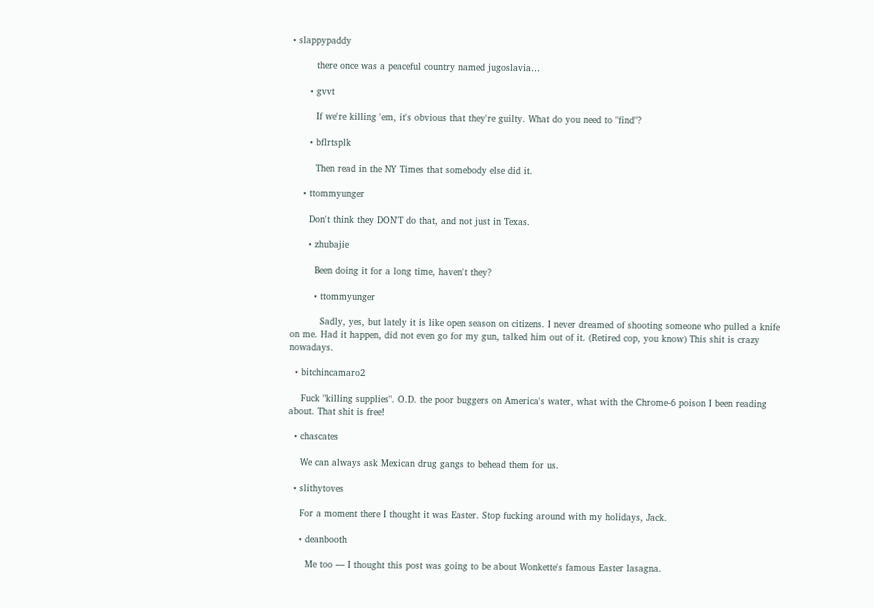• slappypaddy

        there once was a peaceful country named jugoslavia…

      • gvvt

        If we're killing 'em, it's obvious that they're guilty. What do you need to "find"?

      • bflrtsplk

        Then read in the NY Times that somebody else did it.

    • ttommyunger

      Don't think they DON'T do that, and not just in Texas.

      • zhubajie

        Been doing it for a long time, haven't they?

        • ttommyunger

          Sadly, yes, but lately it is like open season on citizens. I never dreamed of shooting someone who pulled a knife on me. Had it happen, did not even go for my gun, talked him out of it. (Retired cop, you know) This shit is crazy nowadays.

  • bitchincamaro2

    Fuck "killing supplies". O.D. the poor buggers on America's water, what with the Chrome-6 poison I been reading about. That shit is free!

  • chascates

    We can always ask Mexican drug gangs to behead them for us.

  • slithytoves

    For a moment there I thought it was Easter. Stop fucking around with my holidays, Jack.

    • deanbooth

      Me too — I thought this post was going to be about Wonkette's famous Easter lasagna.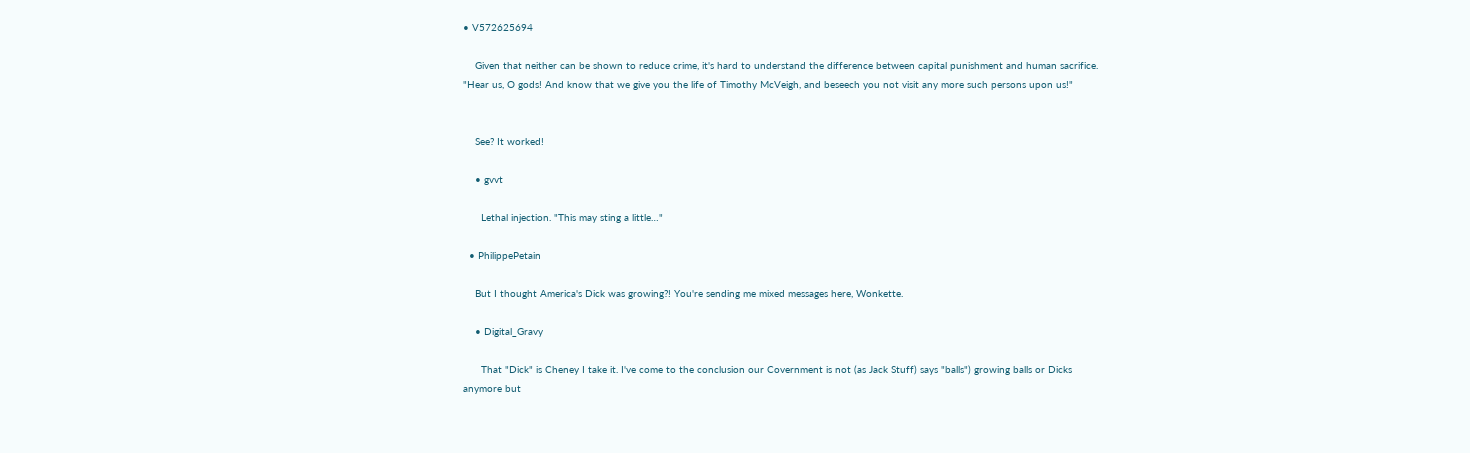• V572625694

    Given that neither can be shown to reduce crime, it's hard to understand the difference between capital punishment and human sacrifice. "Hear us, O gods! And know that we give you the life of Timothy McVeigh, and beseech you not visit any more such persons upon us!"


    See? It worked!

    • gvvt

      Lethal injection. "This may sting a little…"

  • PhilippePetain

    But I thought America's Dick was growing?! You're sending me mixed messages here, Wonkette.

    • Digital_Gravy

      That "Dick" is Cheney I take it. I've come to the conclusion our Covernment is not (as Jack Stuff) says "balls") growing balls or Dicks anymore but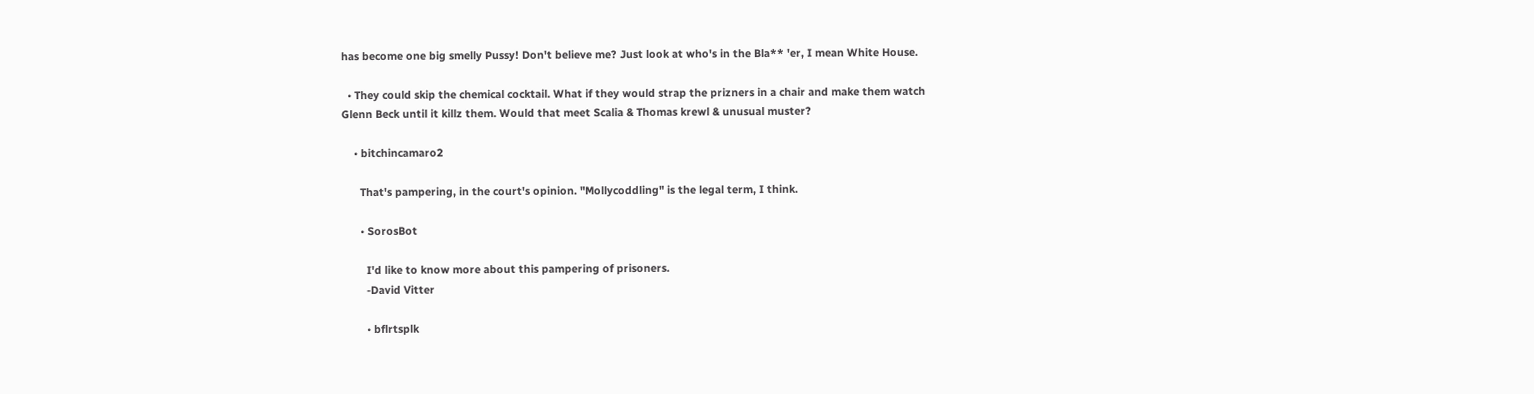has become one big smelly Pussy! Don't believe me? Just look at who's in the Bla** 'er, I mean White House.

  • They could skip the chemical cocktail. What if they would strap the prizners in a chair and make them watch Glenn Beck until it killz them. Would that meet Scalia & Thomas krewl & unusual muster?

    • bitchincamaro2

      That's pampering, in the court's opinion. "Mollycoddling" is the legal term, I think.

      • SorosBot

        I'd like to know more about this pampering of prisoners.
        -David Vitter

        • bflrtsplk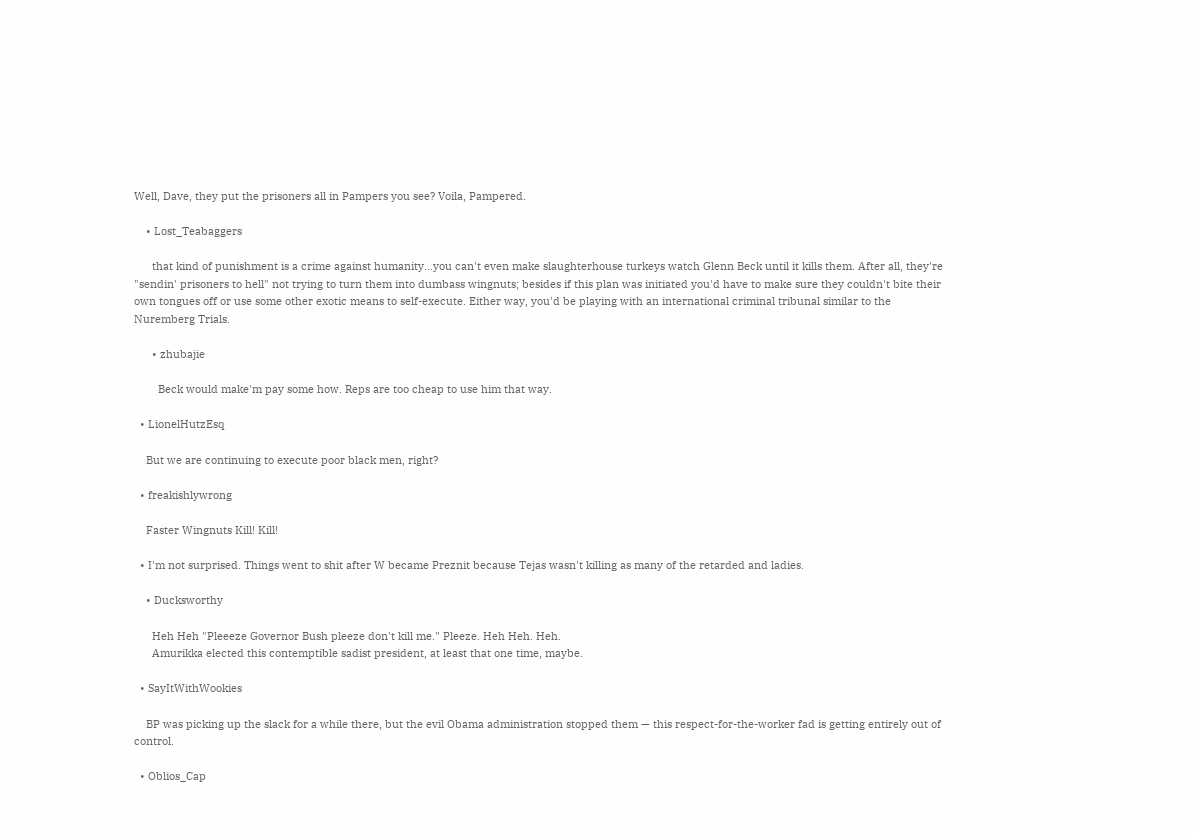Well, Dave, they put the prisoners all in Pampers you see? Voila, Pampered.

    • Lost_Teabaggers

      that kind of punishment is a crime against humanity…you can't even make slaughterhouse turkeys watch Glenn Beck until it kills them. After all, they're "sendin' prisoners to hell" not trying to turn them into dumbass wingnuts; besides if this plan was initiated you'd have to make sure they couldn't bite their own tongues off or use some other exotic means to self-execute. Either way, you'd be playing with an international criminal tribunal similar to the Nuremberg Trials.

      • zhubajie

        Beck would make'm pay some how. Reps are too cheap to use him that way.

  • LionelHutzEsq

    But we are continuing to execute poor black men, right?

  • freakishlywrong

    Faster Wingnuts Kill! Kill!

  • I'm not surprised. Things went to shit after W became Preznit because Tejas wasn't killing as many of the retarded and ladies.

    • Ducksworthy

      Heh Heh "Pleeeze Governor Bush pleeze don't kill me." Pleeze. Heh Heh. Heh.
      Amurikka elected this contemptible sadist president, at least that one time, maybe.

  • SayItWithWookies

    BP was picking up the slack for a while there, but the evil Obama administration stopped them — this respect-for-the-worker fad is getting entirely out of control.

  • Oblios_Cap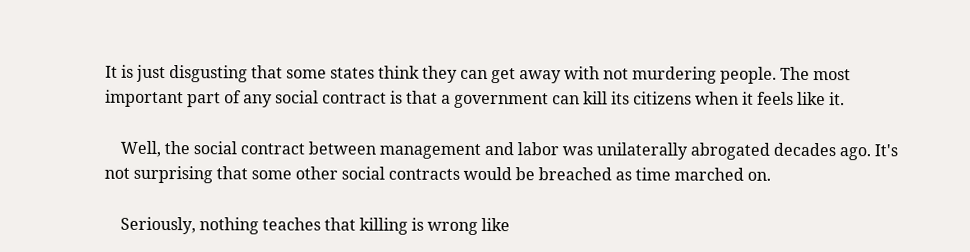It is just disgusting that some states think they can get away with not murdering people. The most important part of any social contract is that a government can kill its citizens when it feels like it.

    Well, the social contract between management and labor was unilaterally abrogated decades ago. It's not surprising that some other social contracts would be breached as time marched on.

    Seriously, nothing teaches that killing is wrong like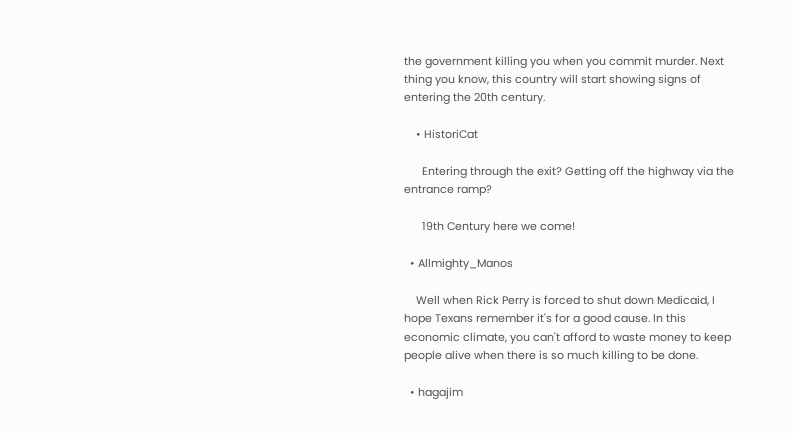the government killing you when you commit murder. Next thing you know, this country will start showing signs of entering the 20th century.

    • HistoriCat

      Entering through the exit? Getting off the highway via the entrance ramp?

      19th Century here we come!

  • Allmighty_Manos

    Well when Rick Perry is forced to shut down Medicaid, I hope Texans remember it's for a good cause. In this economic climate, you can't afford to waste money to keep people alive when there is so much killing to be done.

  • hagajim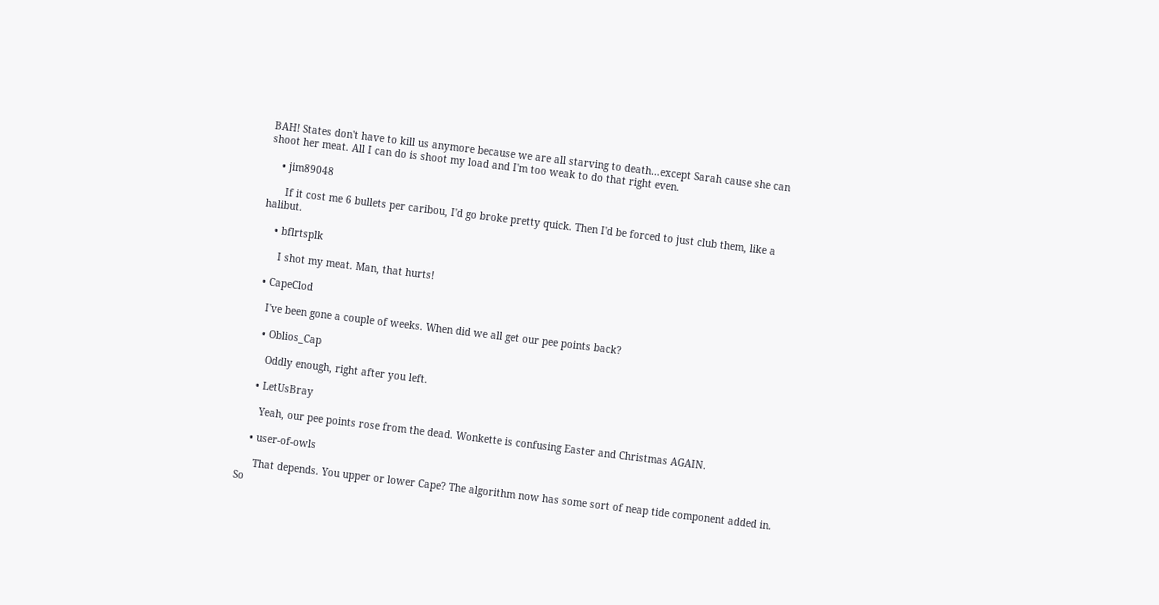BAH! States don't have to kill us anymore because we are all starving to death…except Sarah cause she can shoot her meat. All I can do is shoot my load and I'm too weak to do that right even.

    • jim89048

      If it cost me 6 bullets per caribou, I'd go broke pretty quick. Then I'd be forced to just club them, like a halibut.

    • bflrtsplk

      I shot my meat. Man, that hurts!

  • CapeClod

    I've been gone a couple of weeks. When did we all get our pee points back?

    • Oblios_Cap

      Oddly enough, right after you left.

    • LetUsBray

      Yeah, our pee points rose from the dead. Wonkette is confusing Easter and Christmas AGAIN.

    • user-of-owls

      That depends. You upper or lower Cape? The algorithm now has some sort of neap tide component added in. So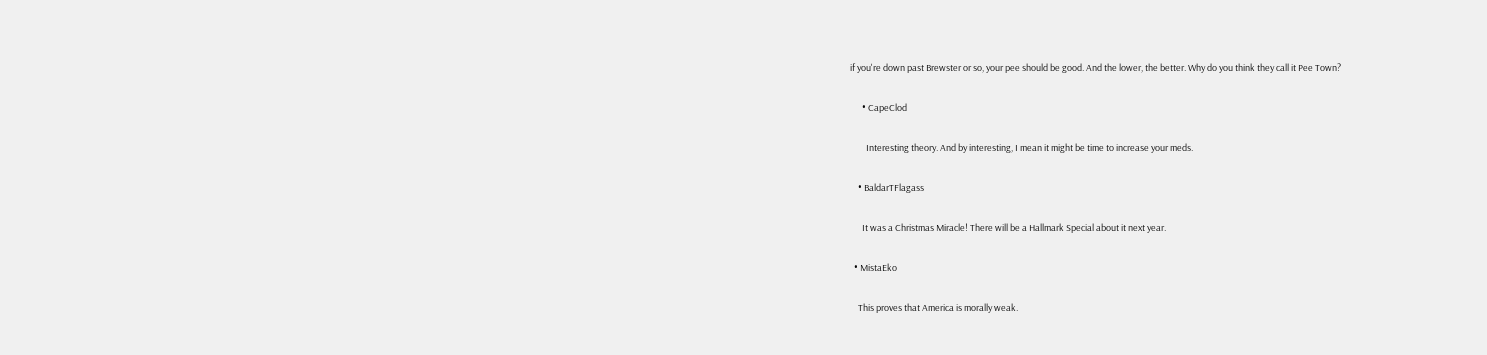if you're down past Brewster or so, your pee should be good. And the lower, the better. Why do you think they call it Pee Town?

      • CapeClod

        Interesting theory. And by interesting, I mean it might be time to increase your meds.

    • BaldarTFlagass

      It was a Christmas Miracle! There will be a Hallmark Special about it next year.

  • MistaEko

    This proves that America is morally weak.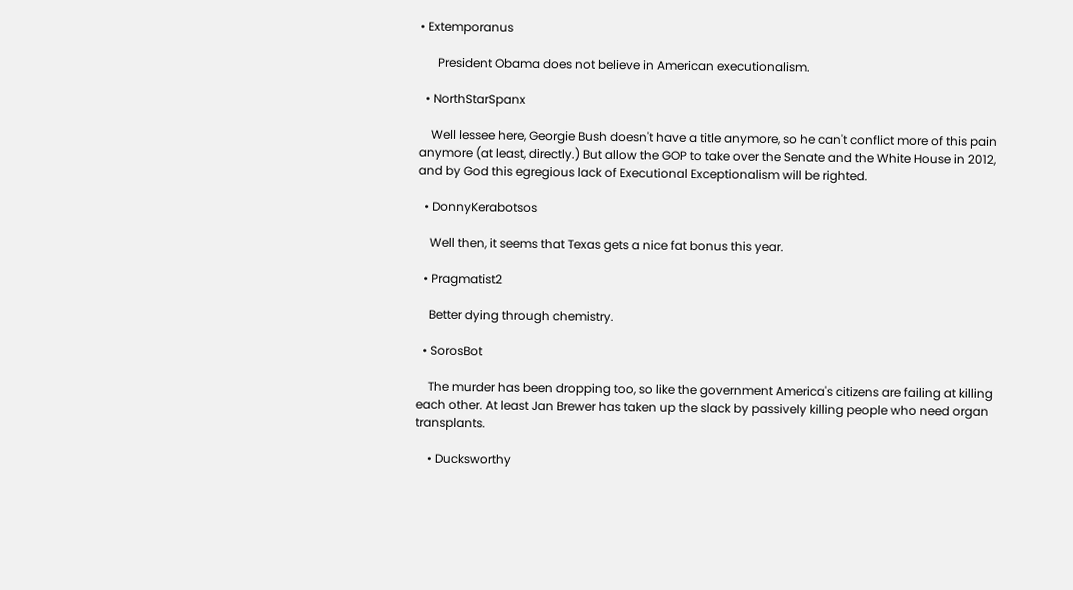• Extemporanus

      President Obama does not believe in American executionalism.

  • NorthStarSpanx

    Well lessee here, Georgie Bush doesn't have a title anymore, so he can't conflict more of this pain anymore (at least, directly.) But allow the GOP to take over the Senate and the White House in 2012, and by God this egregious lack of Executional Exceptionalism will be righted.

  • DonnyKerabotsos

    Well then, it seems that Texas gets a nice fat bonus this year.

  • Pragmatist2

    Better dying through chemistry.

  • SorosBot

    The murder has been dropping too, so like the government America's citizens are failing at killing each other. At least Jan Brewer has taken up the slack by passively killing people who need organ transplants.

    • Ducksworthy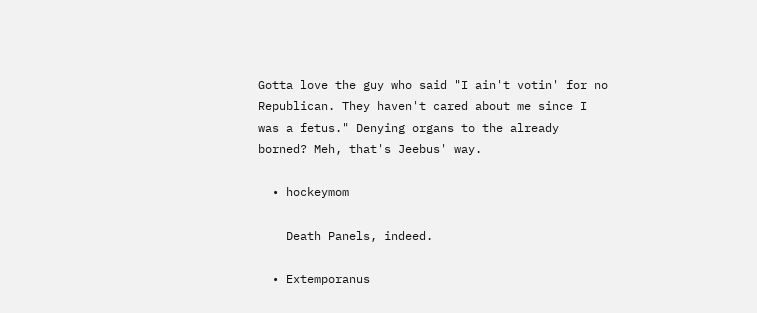Gotta love the guy who said "I ain't votin' for no Republican. They haven't cared about me since I was a fetus." Denying organs to the already borned? Meh, that's Jeebus' way.

  • hockeymom

    Death Panels, indeed.

  • Extemporanus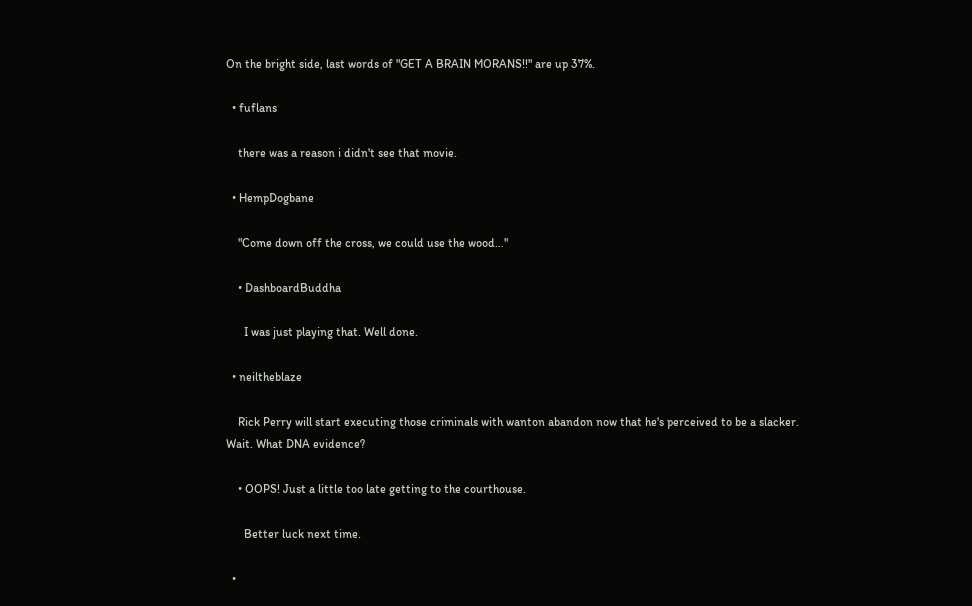On the bright side, last words of "GET A BRAIN MORANS!!" are up 37%.

  • fuflans

    there was a reason i didn't see that movie.

  • HempDogbane

    "Come down off the cross, we could use the wood…"

    • DashboardBuddha

      I was just playing that. Well done.

  • neiltheblaze

    Rick Perry will start executing those criminals with wanton abandon now that he's perceived to be a slacker. Wait. What DNA evidence?

    • OOPS! Just a little too late getting to the courthouse.

      Better luck next time.

  •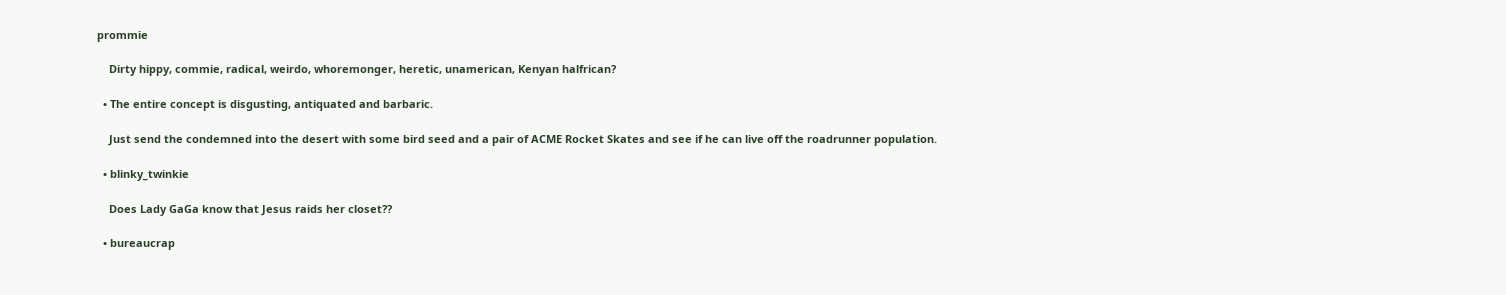prommie

    Dirty hippy, commie, radical, weirdo, whoremonger, heretic, unamerican, Kenyan halfrican?

  • The entire concept is disgusting, antiquated and barbaric.

    Just send the condemned into the desert with some bird seed and a pair of ACME Rocket Skates and see if he can live off the roadrunner population.

  • blinky_twinkie

    Does Lady GaGa know that Jesus raids her closet??

  • bureaucrap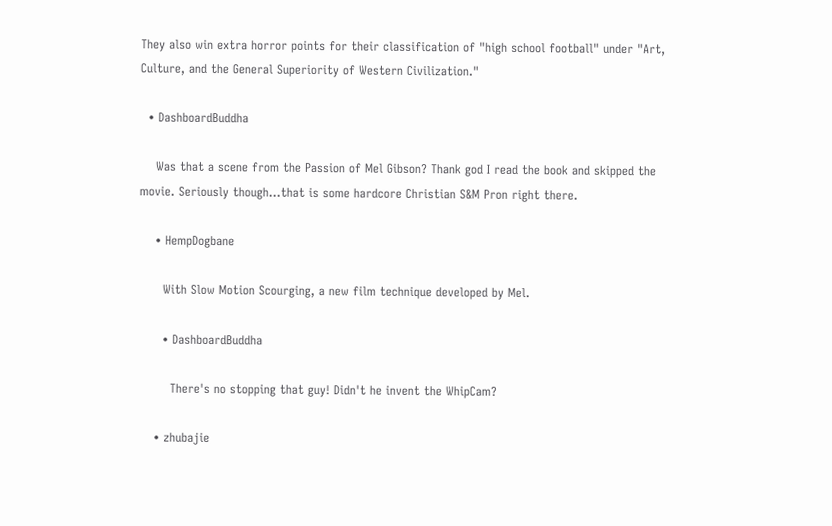They also win extra horror points for their classification of "high school football" under "Art, Culture, and the General Superiority of Western Civilization."

  • DashboardBuddha

    Was that a scene from the Passion of Mel Gibson? Thank god I read the book and skipped the movie. Seriously though…that is some hardcore Christian S&M Pron right there.

    • HempDogbane

      With Slow Motion Scourging, a new film technique developed by Mel.

      • DashboardBuddha

        There's no stopping that guy! Didn't he invent the WhipCam?

    • zhubajie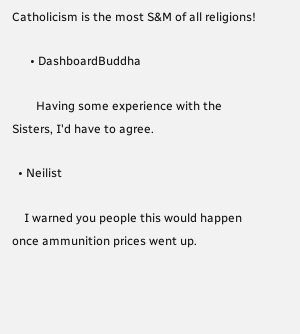Catholicism is the most S&M of all religions!

      • DashboardBuddha

        Having some experience with the Sisters, I'd have to agree.

  • Neilist

    I warned you people this would happen once ammunition prices went up.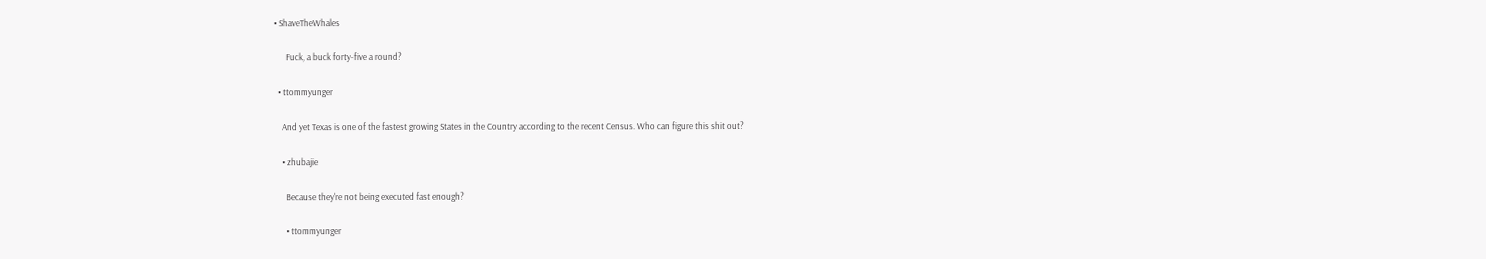• ShaveTheWhales

      Fuck, a buck forty-five a round?

  • ttommyunger

    And yet Texas is one of the fastest growing States in the Country according to the recent Census. Who can figure this shit out?

    • zhubajie

      Because they're not being executed fast enough?

      • ttommyunger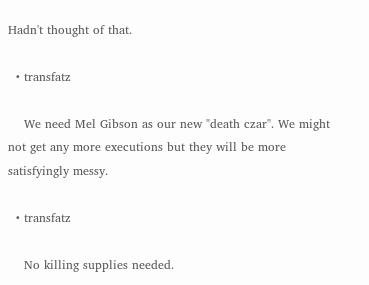Hadn't thought of that.

  • transfatz

    We need Mel Gibson as our new "death czar". We might not get any more executions but they will be more satisfyingly messy.

  • transfatz

    No killing supplies needed.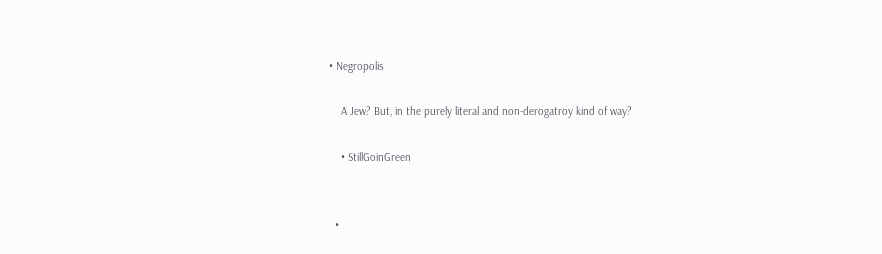• Negropolis

    A Jew? But, in the purely literal and non-derogatroy kind of way?

    • StillGoinGreen


  •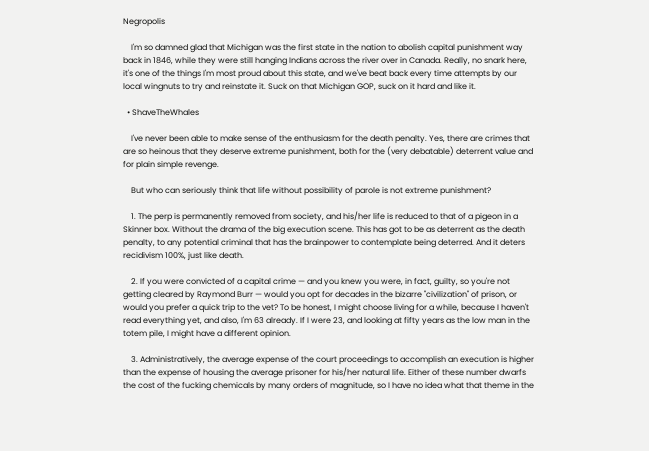Negropolis

    I'm so damned glad that Michigan was the first state in the nation to abolish capital punishment way back in 1846, while they were still hanging Indians across the river over in Canada. Really, no snark here, it's one of the things I'm most proud about this state, and we've beat back every time attempts by our local wingnuts to try and reinstate it. Suck on that Michigan GOP, suck on it hard and like it.

  • ShaveTheWhales

    I've never been able to make sense of the enthusiasm for the death penalty. Yes, there are crimes that are so heinous that they deserve extreme punishment, both for the (very debatable) deterrent value and for plain simple revenge.

    But who can seriously think that life without possibility of parole is not extreme punishment?

    1. The perp is permanently removed from society, and his/her life is reduced to that of a pigeon in a Skinner box. Without the drama of the big execution scene. This has got to be as deterrent as the death penalty, to any potential criminal that has the brainpower to contemplate being deterred. And it deters recidivism 100%, just like death.

    2. If you were convicted of a capital crime — and you knew you were, in fact, guilty, so you're not getting cleared by Raymond Burr — would you opt for decades in the bizarre "civilization" of prison, or would you prefer a quick trip to the vet? To be honest, I might choose living for a while, because I haven't read everything yet, and also, I'm 63 already. If I were 23, and looking at fifty years as the low man in the totem pile, I might have a different opinion.

    3. Administratively, the average expense of the court proceedings to accomplish an execution is higher than the expense of housing the average prisoner for his/her natural life. Either of these number dwarfs the cost of the fucking chemicals by many orders of magnitude, so I have no idea what that theme in the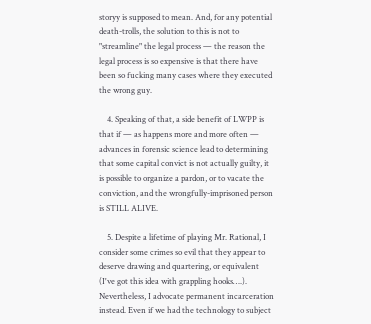storyy is supposed to mean. And, for any potential death-trolls, the solution to this is not to "streamline" the legal process — the reason the legal process is so expensive is that there have been so fucking many cases where they executed the wrong guy.

    4. Speaking of that, a side benefit of LWPP is that if — as happens more and more often — advances in forensic science lead to determining that some capital convict is not actually guilty, it is possible to organize a pardon, or to vacate the conviction, and the wrongfully-imprisoned person is STILL ALIVE.

    5. Despite a lifetime of playing Mr. Rational, I consider some crimes so evil that they appear to deserve drawing and quartering, or equivalent (I've got this idea with grappling hooks….). Nevertheless, I advocate permanent incarceration instead. Even if we had the technology to subject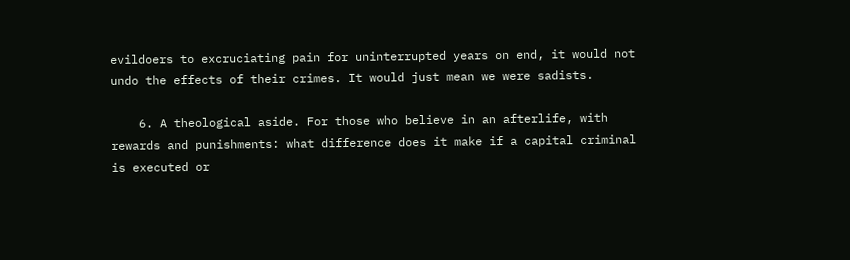evildoers to excruciating pain for uninterrupted years on end, it would not undo the effects of their crimes. It would just mean we were sadists.

    6. A theological aside. For those who believe in an afterlife, with rewards and punishments: what difference does it make if a capital criminal is executed or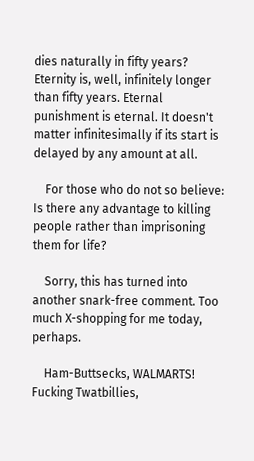dies naturally in fifty years? Eternity is, well, infinitely longer than fifty years. Eternal punishment is eternal. It doesn't matter infinitesimally if its start is delayed by any amount at all.

    For those who do not so believe: Is there any advantage to killing people rather than imprisoning them for life?

    Sorry, this has turned into another snark-free comment. Too much X-shopping for me today, perhaps.

    Ham-Buttsecks, WALMARTS! Fucking Twatbillies,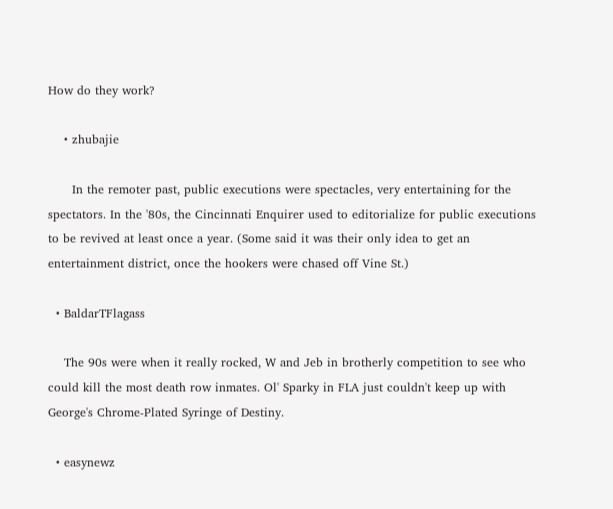How do they work?

    • zhubajie

      In the remoter past, public executions were spectacles, very entertaining for the spectators. In the '80s, the Cincinnati Enquirer used to editorialize for public executions to be revived at least once a year. (Some said it was their only idea to get an entertainment district, once the hookers were chased off Vine St.)

  • BaldarTFlagass

    The 90s were when it really rocked, W and Jeb in brotherly competition to see who could kill the most death row inmates. Ol' Sparky in FLA just couldn't keep up with George's Chrome-Plated Syringe of Destiny.

  • easynewz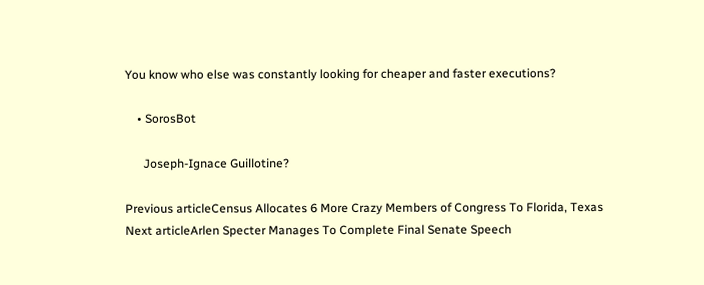You know who else was constantly looking for cheaper and faster executions?

    • SorosBot

      Joseph-Ignace Guillotine?

Previous articleCensus Allocates 6 More Crazy Members of Congress To Florida, Texas
Next articleArlen Specter Manages To Complete Final Senate Speech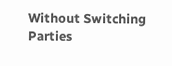Without Switching Parties